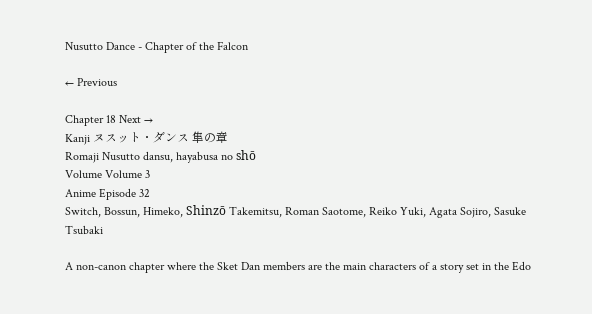Nusutto Dance - Chapter of the Falcon

← Previous

Chapter 18 Next →
Kanji ヌスット・ダンス 隼の章
Romaji Nusutto dansu, hayabusa no shō
Volume Volume 3
Anime Episode 32
Switch, Bossun, Himeko, Shinzō Takemitsu, Roman Saotome, Reiko Yuki, Agata Sojiro, Sasuke Tsubaki

A non-canon chapter where the Sket Dan members are the main characters of a story set in the Edo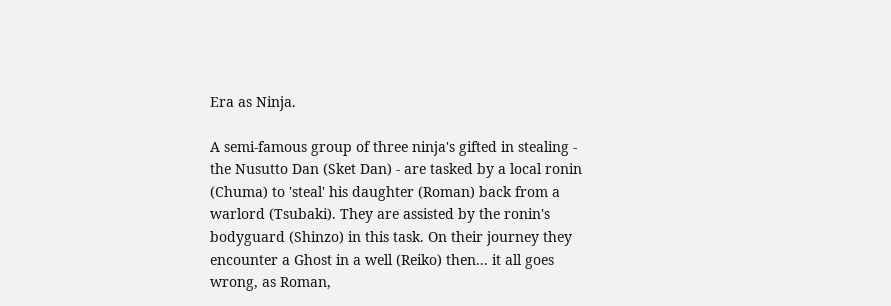Era as Ninja.

A semi-famous group of three ninja's gifted in stealing - the Nusutto Dan (Sket Dan) - are tasked by a local ronin (Chuma) to 'steal' his daughter (Roman) back from a warlord (Tsubaki). They are assisted by the ronin's bodyguard (Shinzo) in this task. On their journey they encounter a Ghost in a well (Reiko) then... it all goes wrong, as Roman,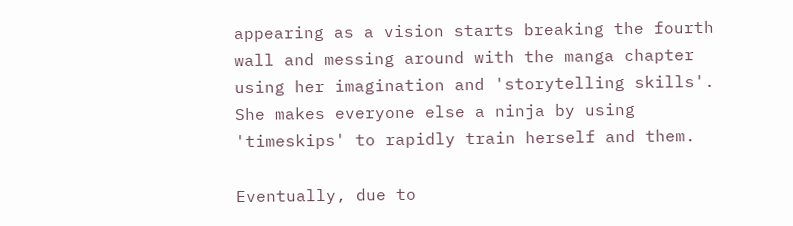appearing as a vision starts breaking the fourth wall and messing around with the manga chapter using her imagination and 'storytelling skills'. She makes everyone else a ninja by using 'timeskips' to rapidly train herself and them.

Eventually, due to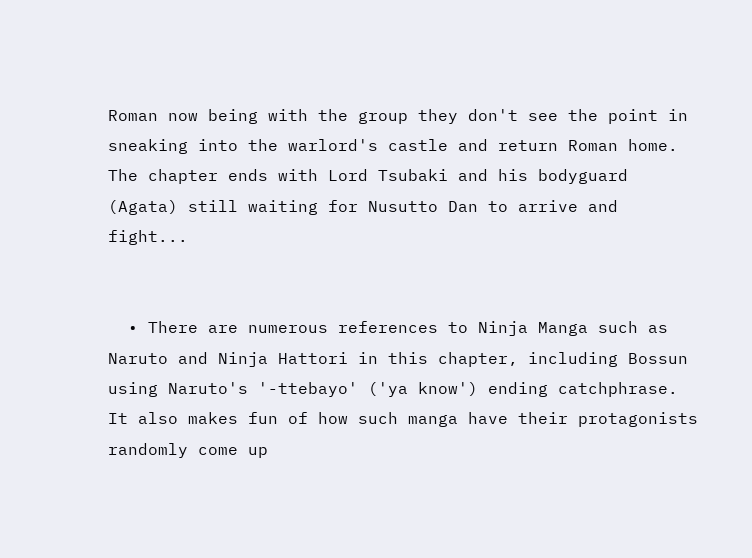Roman now being with the group they don't see the point in sneaking into the warlord's castle and return Roman home. The chapter ends with Lord Tsubaki and his bodyguard (Agata) still waiting for Nusutto Dan to arrive and fight...


  • There are numerous references to Ninja Manga such as Naruto and Ninja Hattori in this chapter, including Bossun using Naruto's '-ttebayo' ('ya know') ending catchphrase. It also makes fun of how such manga have their protagonists randomly come up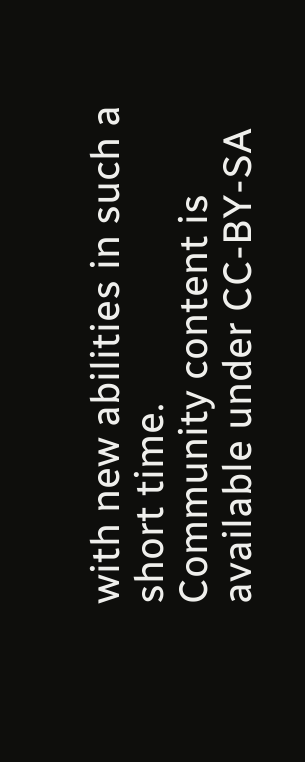with new abilities in such a short time.
Community content is available under CC-BY-SA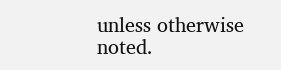unless otherwise noted.